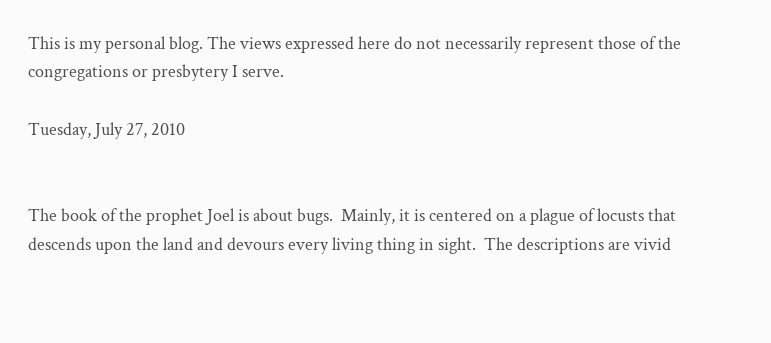This is my personal blog. The views expressed here do not necessarily represent those of the congregations or presbytery I serve.

Tuesday, July 27, 2010


The book of the prophet Joel is about bugs.  Mainly, it is centered on a plague of locusts that descends upon the land and devours every living thing in sight.  The descriptions are vivid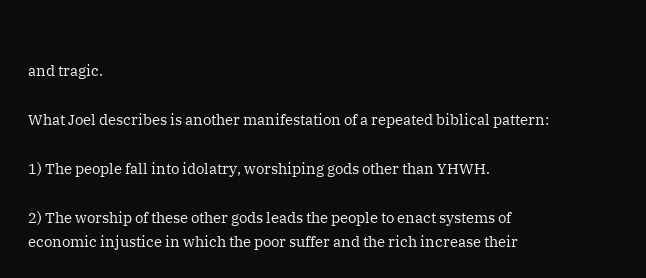and tragic.

What Joel describes is another manifestation of a repeated biblical pattern:

1) The people fall into idolatry, worshiping gods other than YHWH.

2) The worship of these other gods leads the people to enact systems of economic injustice in which the poor suffer and the rich increase their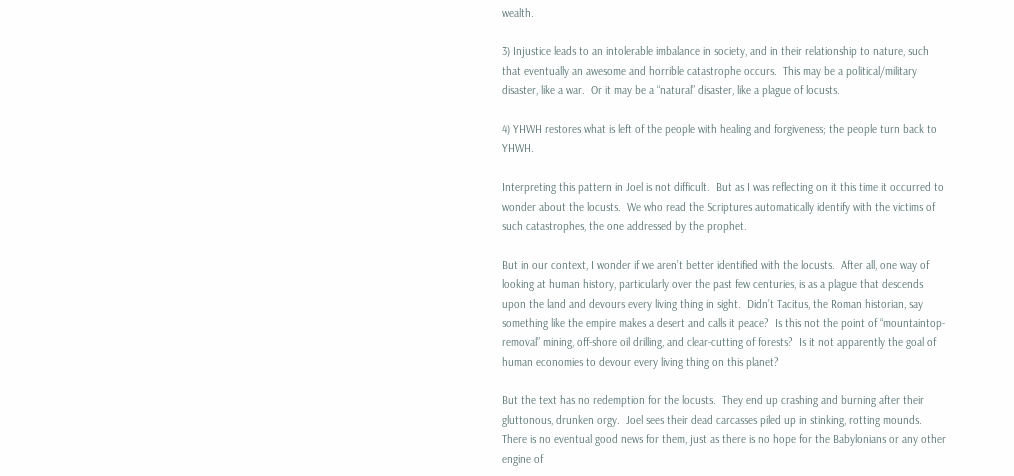wealth.

3) Injustice leads to an intolerable imbalance in society, and in their relationship to nature, such that eventually an awesome and horrible catastrophe occurs.  This may be a political/military disaster, like a war.  Or it may be a “natural” disaster, like a plague of locusts.

4) YHWH restores what is left of the people with healing and forgiveness; the people turn back to YHWH.

Interpreting this pattern in Joel is not difficult.  But as I was reflecting on it this time it occurred to wonder about the locusts.  We who read the Scriptures automatically identify with the victims of such catastrophes, the one addressed by the prophet.

But in our context, I wonder if we aren’t better identified with the locusts.  After all, one way of looking at human history, particularly over the past few centuries, is as a plague that descends upon the land and devours every living thing in sight.  Didn’t Tacitus, the Roman historian, say something like the empire makes a desert and calls it peace?  Is this not the point of “mountaintop-removal” mining, off-shore oil drilling, and clear-cutting of forests?  Is it not apparently the goal of human economies to devour every living thing on this planet?

But the text has no redemption for the locusts.  They end up crashing and burning after their gluttonous, drunken orgy.  Joel sees their dead carcasses piled up in stinking, rotting mounds.  There is no eventual good news for them, just as there is no hope for the Babylonians or any other engine of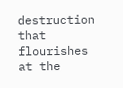destruction that flourishes at the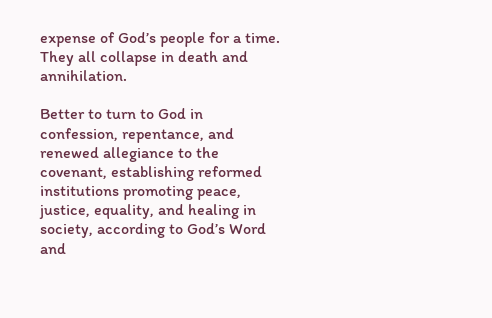expense of God’s people for a time.  They all collapse in death and annihilation.

Better to turn to God in confession, repentance, and renewed allegiance to the covenant, establishing reformed institutions promoting peace, justice, equality, and healing in society, according to God’s Word and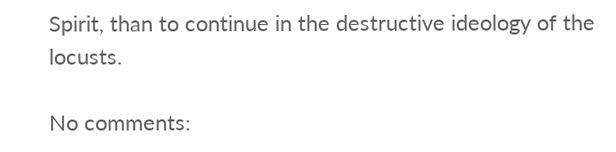Spirit, than to continue in the destructive ideology of the locusts.

No comments: